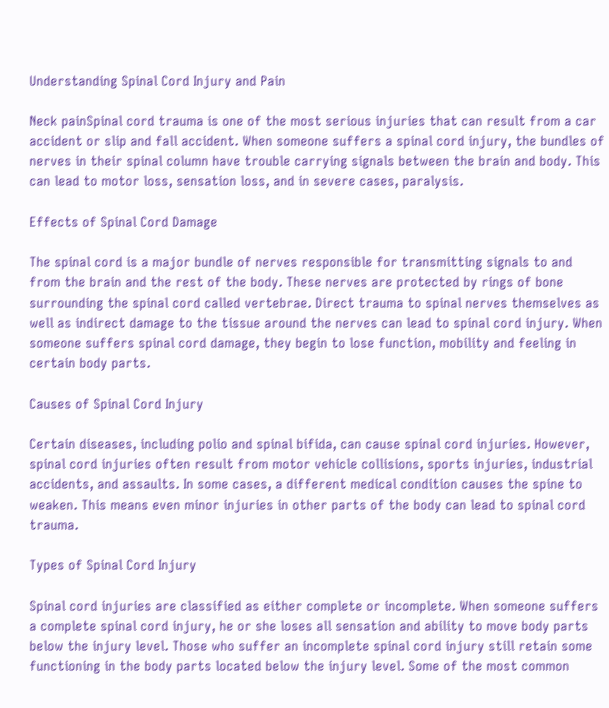Understanding Spinal Cord Injury and Pain

Neck painSpinal cord trauma is one of the most serious injuries that can result from a car accident or slip and fall accident. When someone suffers a spinal cord injury, the bundles of nerves in their spinal column have trouble carrying signals between the brain and body. This can lead to motor loss, sensation loss, and in severe cases, paralysis.

Effects of Spinal Cord Damage

The spinal cord is a major bundle of nerves responsible for transmitting signals to and from the brain and the rest of the body. These nerves are protected by rings of bone surrounding the spinal cord called vertebrae. Direct trauma to spinal nerves themselves as well as indirect damage to the tissue around the nerves can lead to spinal cord injury. When someone suffers spinal cord damage, they begin to lose function, mobility and feeling in certain body parts.

Causes of Spinal Cord Injury

Certain diseases, including polio and spinal bifida, can cause spinal cord injuries. However, spinal cord injuries often result from motor vehicle collisions, sports injuries, industrial accidents, and assaults. In some cases, a different medical condition causes the spine to weaken. This means even minor injuries in other parts of the body can lead to spinal cord trauma.

Types of Spinal Cord Injury

Spinal cord injuries are classified as either complete or incomplete. When someone suffers a complete spinal cord injury, he or she loses all sensation and ability to move body parts below the injury level. Those who suffer an incomplete spinal cord injury still retain some functioning in the body parts located below the injury level. Some of the most common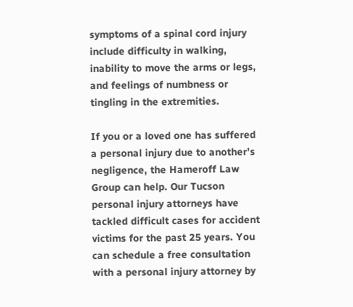symptoms of a spinal cord injury include difficulty in walking, inability to move the arms or legs, and feelings of numbness or tingling in the extremities.

If you or a loved one has suffered a personal injury due to another’s negligence, the Hameroff Law Group can help. Our Tucson personal injury attorneys have tackled difficult cases for accident victims for the past 25 years. You can schedule a free consultation with a personal injury attorney by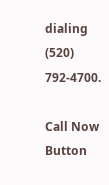dialing (520) 792-4700.

Call Now Button